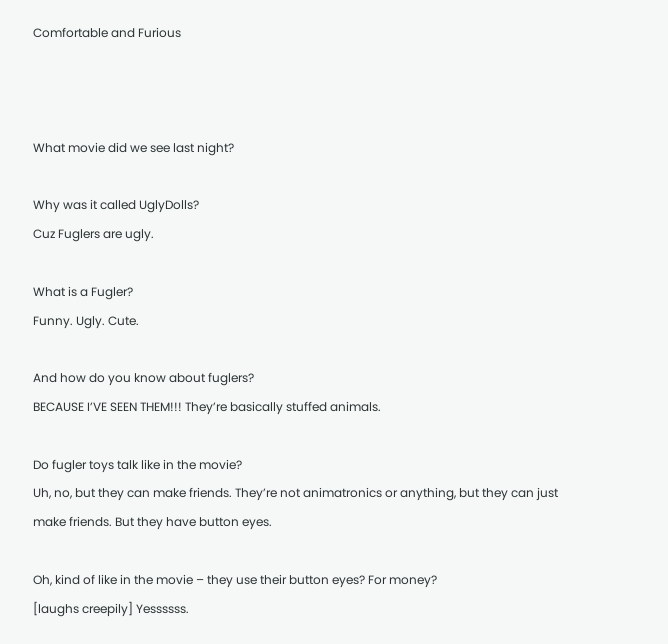Comfortable and Furious



What movie did we see last night?

Why was it called UglyDolls?
Cuz Fuglers are ugly.

What is a Fugler?
Funny. Ugly. Cute.

And how do you know about fuglers?
BECAUSE I’VE SEEN THEM!!! They’re basically stuffed animals.

Do fugler toys talk like in the movie?
Uh, no, but they can make friends. They’re not animatronics or anything, but they can just make friends. But they have button eyes.

Oh, kind of like in the movie – they use their button eyes? For money?
[laughs creepily] Yessssss.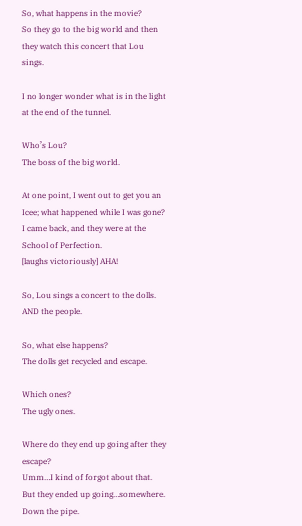So, what happens in the movie?
So they go to the big world and then they watch this concert that Lou sings.

I no longer wonder what is in the light at the end of the tunnel.

Who’s Lou?
The boss of the big world.

At one point, I went out to get you an Icee; what happened while I was gone? I came back, and they were at the School of Perfection.
[laughs victoriously] AHA!

So, Lou sings a concert to the dolls.
AND the people.

So, what else happens?
The dolls get recycled and escape.

Which ones?
The ugly ones.

Where do they end up going after they escape?
Umm…I kind of forgot about that. But they ended up going…somewhere. Down the pipe.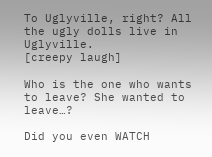To Uglyville, right? All the ugly dolls live in Uglyville.
[creepy laugh]

Who is the one who wants to leave? She wanted to leave…?

Did you even WATCH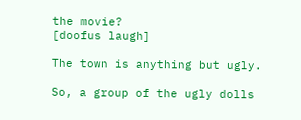the movie?
[doofus laugh]

The town is anything but ugly.

So, a group of the ugly dolls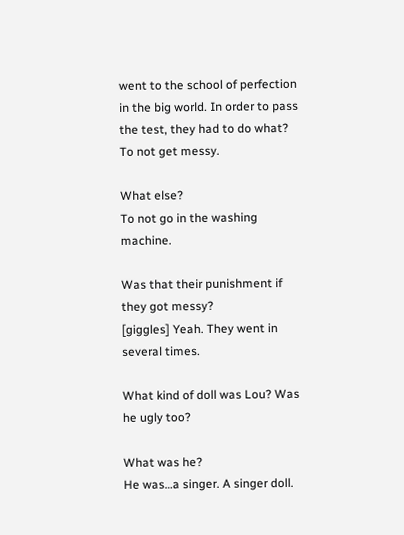went to the school of perfection in the big world. In order to pass the test, they had to do what?
To not get messy.

What else?
To not go in the washing machine.

Was that their punishment if they got messy?
[giggles] Yeah. They went in several times.

What kind of doll was Lou? Was he ugly too?

What was he?
He was…a singer. A singer doll.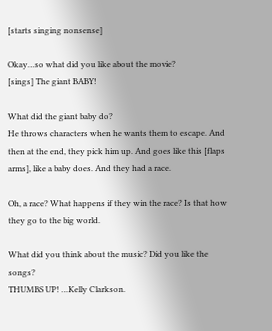[starts singing nonsense]

Okay…so what did you like about the movie?
[sings] The giant BABY!

What did the giant baby do?
He throws characters when he wants them to escape. And then at the end, they pick him up. And goes like this [flaps arms], like a baby does. And they had a race.

Oh, a race? What happens if they win the race? Is that how they go to the big world.

What did you think about the music? Did you like the songs?
THUMBS UP! …Kelly Clarkson.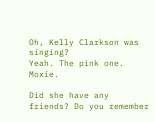Oh, Kelly Clarkson was singing?
Yeah. The pink one. Moxie.

Did she have any friends? Do you remember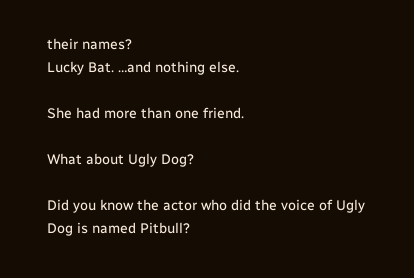their names?
Lucky Bat. …and nothing else.

She had more than one friend.

What about Ugly Dog?

Did you know the actor who did the voice of Ugly Dog is named Pitbull?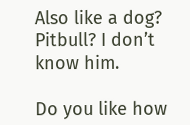Also like a dog?
Pitbull? I don’t know him.

Do you like how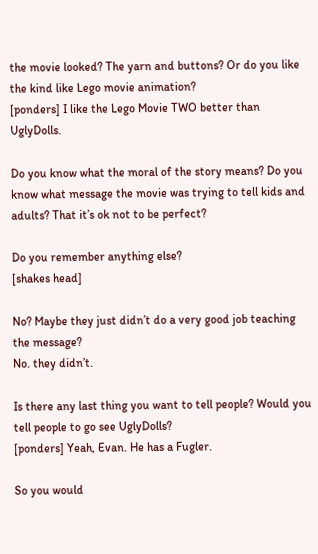the movie looked? The yarn and buttons? Or do you like the kind like Lego movie animation?
[ponders] I like the Lego Movie TWO better than UglyDolls.

Do you know what the moral of the story means? Do you know what message the movie was trying to tell kids and adults? That it’s ok not to be perfect?

Do you remember anything else?
[shakes head]

No? Maybe they just didn’t do a very good job teaching the message?
No. they didn’t.

Is there any last thing you want to tell people? Would you tell people to go see UglyDolls?
[ponders] Yeah, Evan. He has a Fugler.

So you would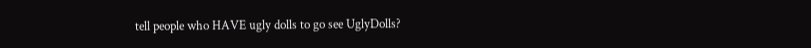tell people who HAVE ugly dolls to go see UglyDolls?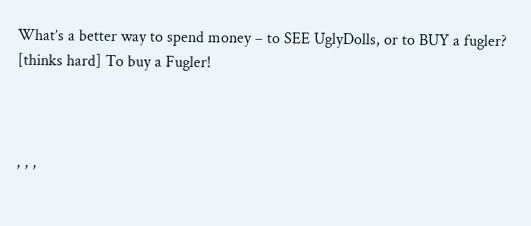What’s a better way to spend money – to SEE UglyDolls, or to BUY a fugler?
[thinks hard] To buy a Fugler!



, , ,